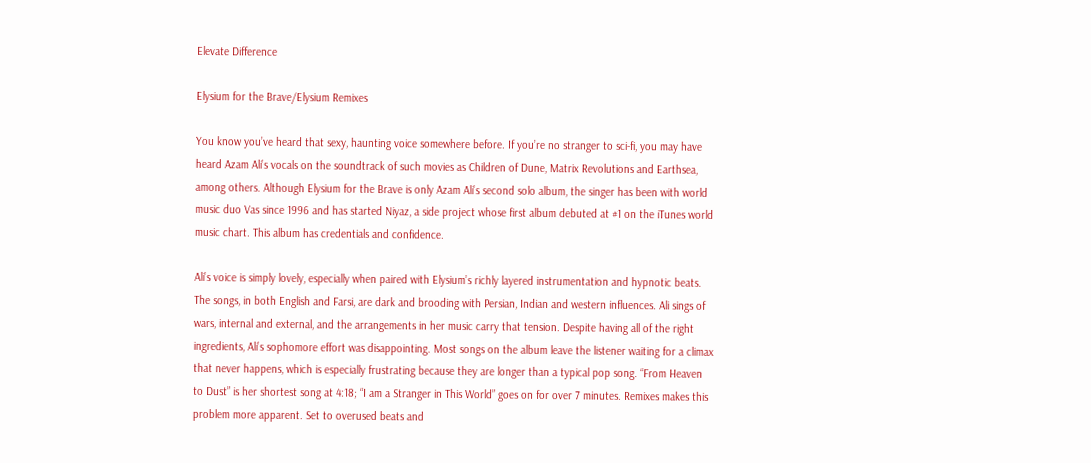Elevate Difference

Elysium for the Brave/Elysium Remixes

You know you’ve heard that sexy, haunting voice somewhere before. If you’re no stranger to sci-fi, you may have heard Azam Ali’s vocals on the soundtrack of such movies as Children of Dune, Matrix Revolutions and Earthsea, among others. Although Elysium for the Brave is only Azam Ali’s second solo album, the singer has been with world music duo Vas since 1996 and has started Niyaz, a side project whose first album debuted at #1 on the iTunes world music chart. This album has credentials and confidence.

Ali’s voice is simply lovely, especially when paired with Elysium’s richly layered instrumentation and hypnotic beats. The songs, in both English and Farsi, are dark and brooding with Persian, Indian and western influences. Ali sings of wars, internal and external, and the arrangements in her music carry that tension. Despite having all of the right ingredients, Ali’s sophomore effort was disappointing. Most songs on the album leave the listener waiting for a climax that never happens, which is especially frustrating because they are longer than a typical pop song. “From Heaven to Dust” is her shortest song at 4:18; “I am a Stranger in This World” goes on for over 7 minutes. Remixes makes this problem more apparent. Set to overused beats and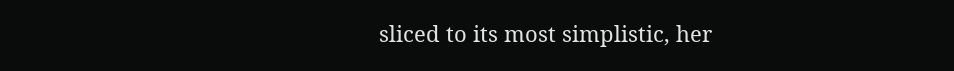sliced to its most simplistic, her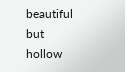beautiful but hollow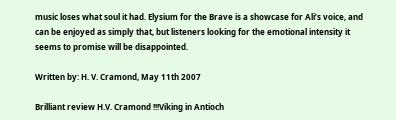music loses what soul it had. Elysium for the Brave is a showcase for Ali’s voice, and can be enjoyed as simply that, but listeners looking for the emotional intensity it seems to promise will be disappointed.

Written by: H. V. Cramond, May 11th 2007

Brilliant review H.V. Cramond !!!Viking in Antioch